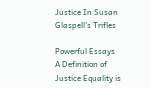Justice In Susan Glaspell's Trifles

Powerful Essays
A Definition of Justice Equality is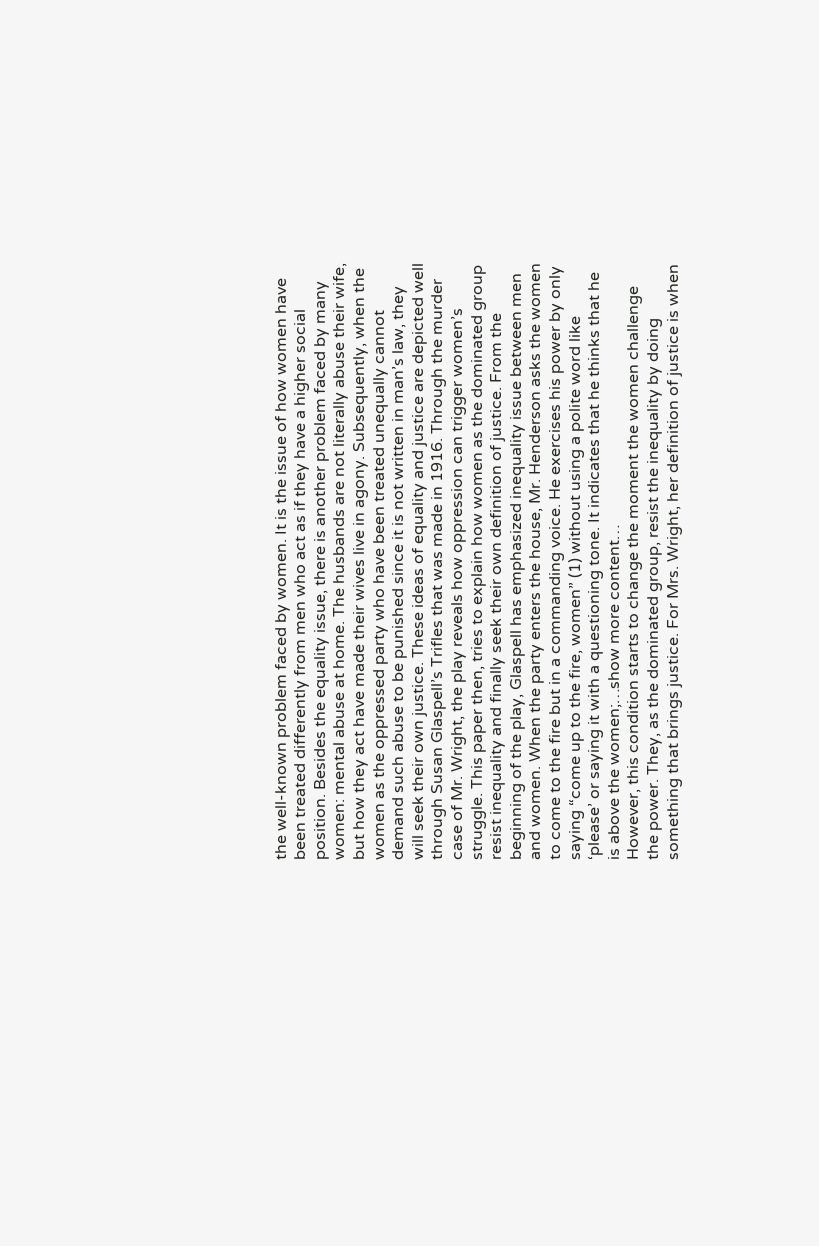the well-known problem faced by women. It is the issue of how women have been treated differently from men who act as if they have a higher social position. Besides the equality issue, there is another problem faced by many women: mental abuse at home. The husbands are not literally abuse their wife, but how they act have made their wives live in agony. Subsequently, when the women as the oppressed party who have been treated unequally cannot demand such abuse to be punished since it is not written in man’s law, they will seek their own justice. These ideas of equality and justice are depicted well through Susan Glaspell’s Trifles that was made in 1916. Through the murder case of Mr. Wright, the play reveals how oppression can trigger women’s struggle. This paper then, tries to explain how women as the dominated group resist inequality and finally seek their own definition of justice. From the beginning of the play, Glaspell has emphasized inequality issue between men and women. When the party enters the house, Mr. Henderson asks the women to come to the fire but in a commanding voice. He exercises his power by only saying “come up to the fire, women” (1) without using a polite word like ‘please’ or saying it with a questioning tone. It indicates that he thinks that he is above the women;…show more content…
However, this condition starts to change the moment the women challenge the power. They, as the dominated group, resist the inequality by doing something that brings justice. For Mrs. Wright, her definition of justice is when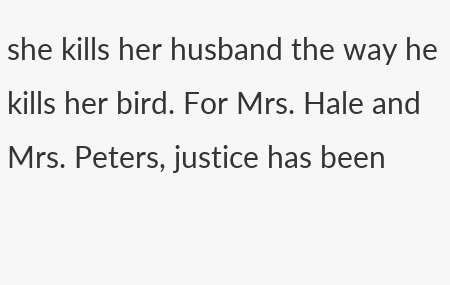she kills her husband the way he kills her bird. For Mrs. Hale and Mrs. Peters, justice has been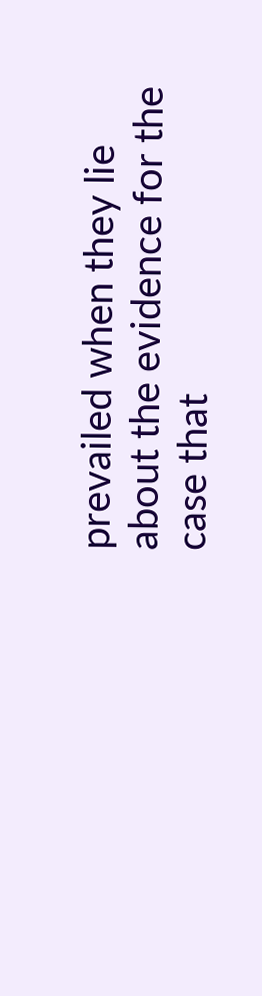prevailed when they lie about the evidence for the case that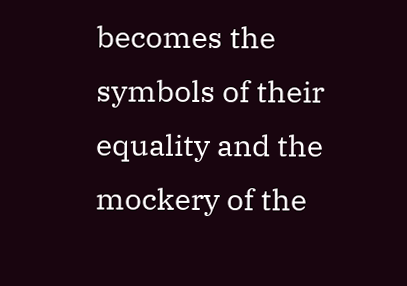becomes the symbols of their equality and the mockery of the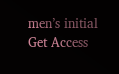men’s initial
Get Access